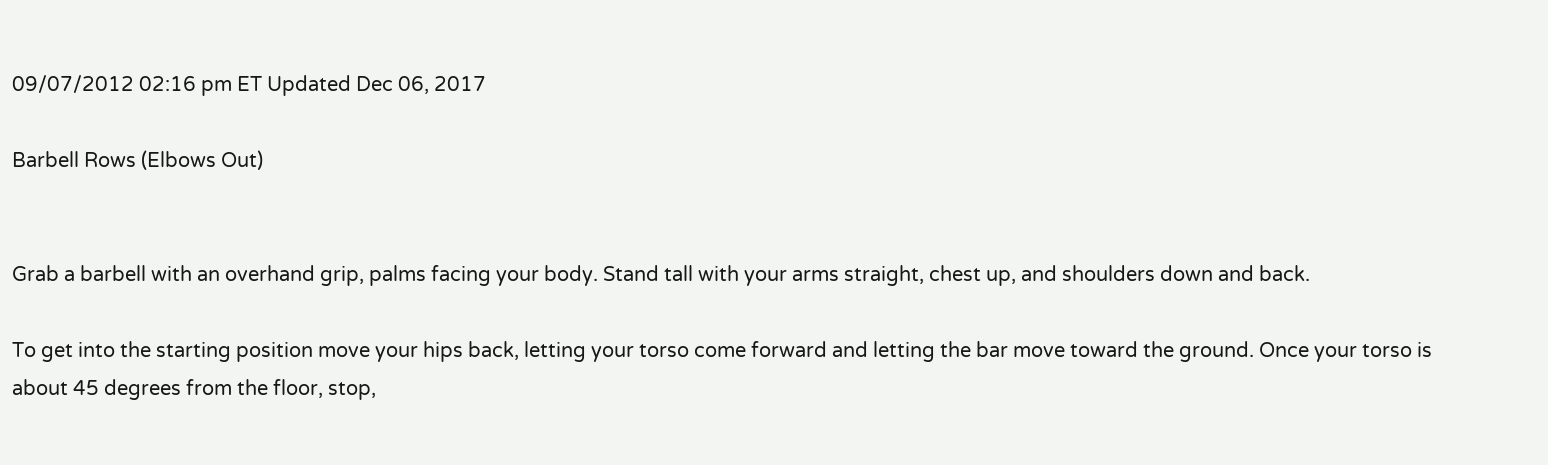09/07/2012 02:16 pm ET Updated Dec 06, 2017

Barbell Rows (Elbows Out)


Grab a barbell with an overhand grip, palms facing your body. Stand tall with your arms straight, chest up, and shoulders down and back.

To get into the starting position move your hips back, letting your torso come forward and letting the bar move toward the ground. Once your torso is about 45 degrees from the floor, stop,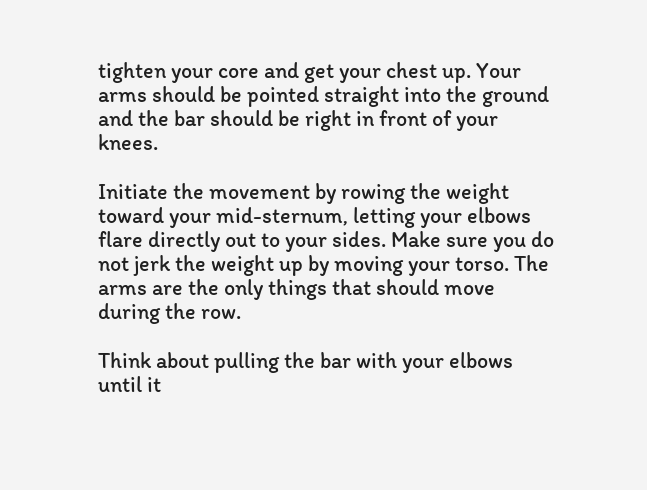tighten your core and get your chest up. Your arms should be pointed straight into the ground and the bar should be right in front of your knees.

Initiate the movement by rowing the weight toward your mid-sternum, letting your elbows flare directly out to your sides. Make sure you do not jerk the weight up by moving your torso. The arms are the only things that should move during the row.

Think about pulling the bar with your elbows until it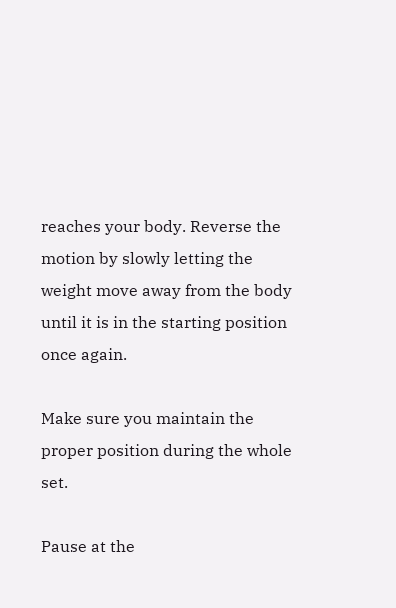reaches your body. Reverse the motion by slowly letting the weight move away from the body until it is in the starting position once again.

Make sure you maintain the proper position during the whole set.

Pause at the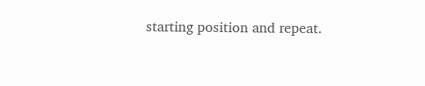starting position and repeat.